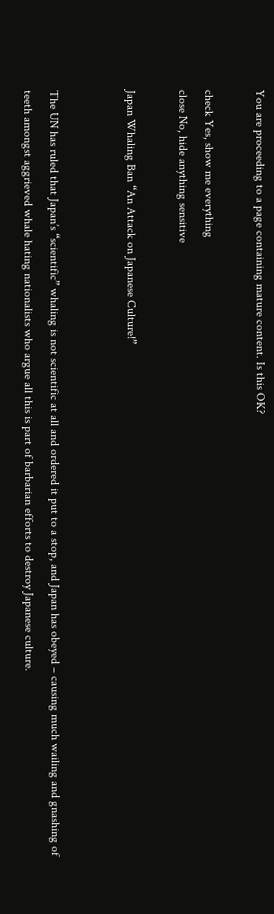You are proceeding to a page containing mature content. Is this OK?

check Yes, show me everything
close No, hide anything sensitive

Japan Whaling Ban “An Attack on Japanese Culture!”


The UN has ruled that Japan’s “scientific” whaling is not scientific at all and ordered it put to a stop, and Japan has obeyed – causing much wailing and gnashing of teeth amongst aggrieved whale hating nationalists who argue all this is part of barbarian efforts to destroy Japanese culture.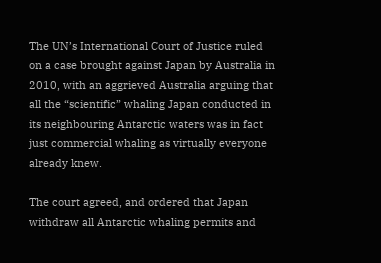The UN’s International Court of Justice ruled on a case brought against Japan by Australia in 2010, with an aggrieved Australia arguing that all the “scientific” whaling Japan conducted in its neighbouring Antarctic waters was in fact just commercial whaling as virtually everyone already knew.

The court agreed, and ordered that Japan withdraw all Antarctic whaling permits and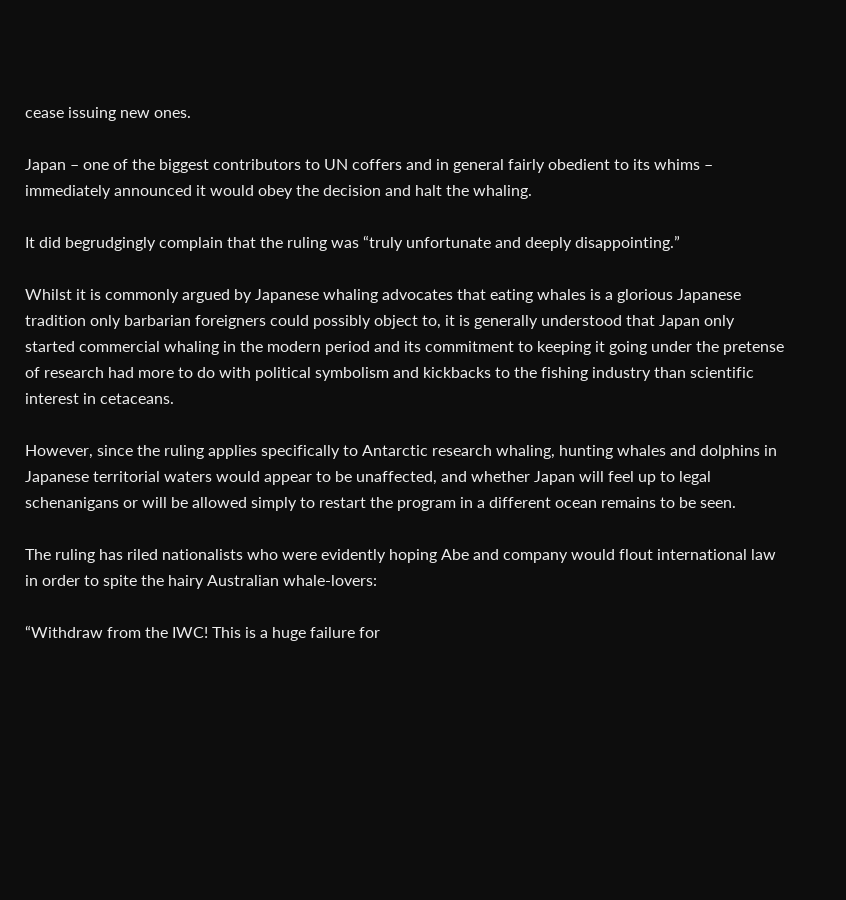cease issuing new ones.

Japan – one of the biggest contributors to UN coffers and in general fairly obedient to its whims – immediately announced it would obey the decision and halt the whaling.

It did begrudgingly complain that the ruling was “truly unfortunate and deeply disappointing.”

Whilst it is commonly argued by Japanese whaling advocates that eating whales is a glorious Japanese tradition only barbarian foreigners could possibly object to, it is generally understood that Japan only started commercial whaling in the modern period and its commitment to keeping it going under the pretense of research had more to do with political symbolism and kickbacks to the fishing industry than scientific interest in cetaceans.

However, since the ruling applies specifically to Antarctic research whaling, hunting whales and dolphins in Japanese territorial waters would appear to be unaffected, and whether Japan will feel up to legal schenanigans or will be allowed simply to restart the program in a different ocean remains to be seen.

The ruling has riled nationalists who were evidently hoping Abe and company would flout international law in order to spite the hairy Australian whale-lovers:

“Withdraw from the IWC! This is a huge failure for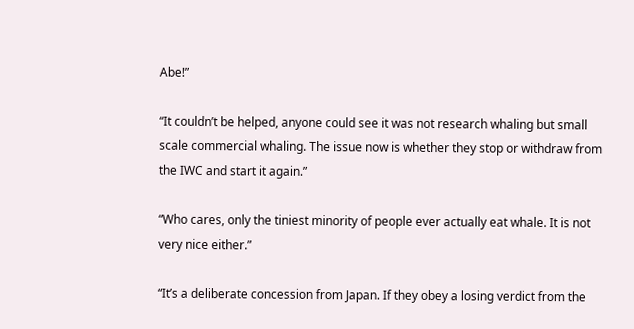Abe!”

“It couldn’t be helped, anyone could see it was not research whaling but small scale commercial whaling. The issue now is whether they stop or withdraw from the IWC and start it again.”

“Who cares, only the tiniest minority of people ever actually eat whale. It is not very nice either.”

“It’s a deliberate concession from Japan. If they obey a losing verdict from the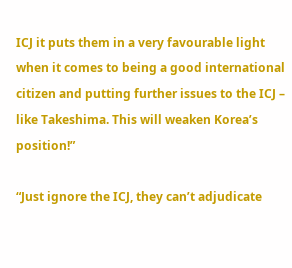ICJ it puts them in a very favourable light when it comes to being a good international citizen and putting further issues to the ICJ – like Takeshima. This will weaken Korea’s position!”

“Just ignore the ICJ, they can’t adjudicate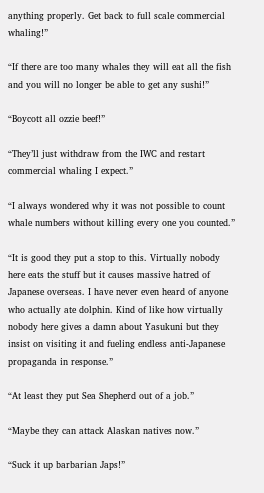anything properly. Get back to full scale commercial whaling!”

“If there are too many whales they will eat all the fish and you will no longer be able to get any sushi!”

“Boycott all ozzie beef!”

“They’ll just withdraw from the IWC and restart commercial whaling I expect.”

“I always wondered why it was not possible to count whale numbers without killing every one you counted.”

“It is good they put a stop to this. Virtually nobody here eats the stuff but it causes massive hatred of Japanese overseas. I have never even heard of anyone who actually ate dolphin. Kind of like how virtually nobody here gives a damn about Yasukuni but they insist on visiting it and fueling endless anti-Japanese propaganda in response.”

“At least they put Sea Shepherd out of a job.”

“Maybe they can attack Alaskan natives now.”

“Suck it up barbarian Japs!”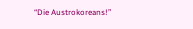“Die Austrokoreans!”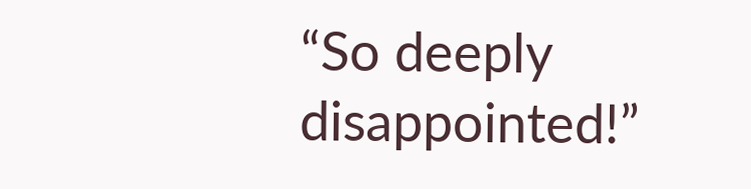“So deeply disappointed!”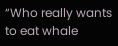“Who really wants to eat whale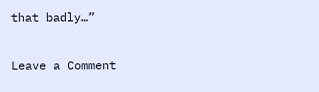that badly…”

Leave a Comment